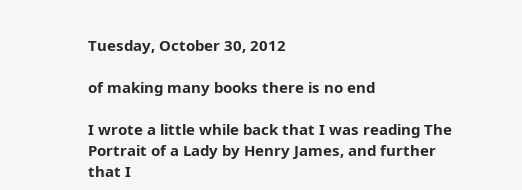Tuesday, October 30, 2012

of making many books there is no end

I wrote a little while back that I was reading The Portrait of a Lady by Henry James, and further that I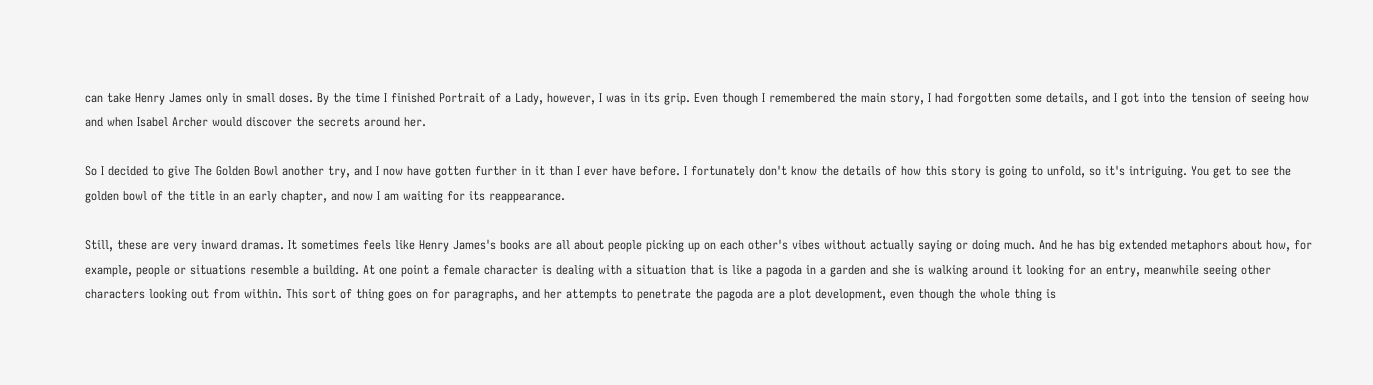can take Henry James only in small doses. By the time I finished Portrait of a Lady, however, I was in its grip. Even though I remembered the main story, I had forgotten some details, and I got into the tension of seeing how and when Isabel Archer would discover the secrets around her.

So I decided to give The Golden Bowl another try, and I now have gotten further in it than I ever have before. I fortunately don't know the details of how this story is going to unfold, so it's intriguing. You get to see the golden bowl of the title in an early chapter, and now I am waiting for its reappearance.

Still, these are very inward dramas. It sometimes feels like Henry James's books are all about people picking up on each other's vibes without actually saying or doing much. And he has big extended metaphors about how, for example, people or situations resemble a building. At one point a female character is dealing with a situation that is like a pagoda in a garden and she is walking around it looking for an entry, meanwhile seeing other characters looking out from within. This sort of thing goes on for paragraphs, and her attempts to penetrate the pagoda are a plot development, even though the whole thing is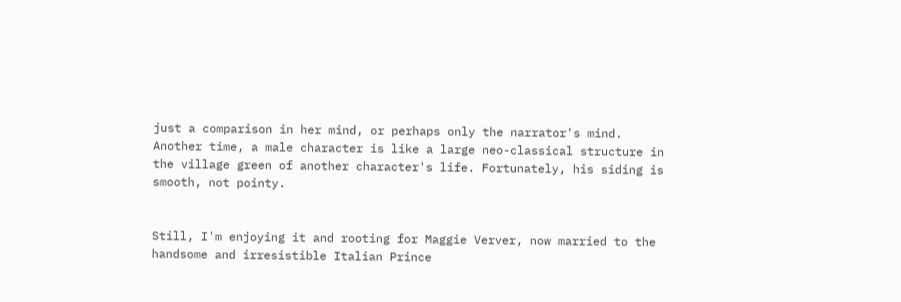just a comparison in her mind, or perhaps only the narrator's mind. Another time, a male character is like a large neo-classical structure in the village green of another character's life. Fortunately, his siding is smooth, not pointy.


Still, I'm enjoying it and rooting for Maggie Verver, now married to the handsome and irresistible Italian Prince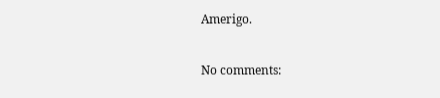Amerigo.

No comments: